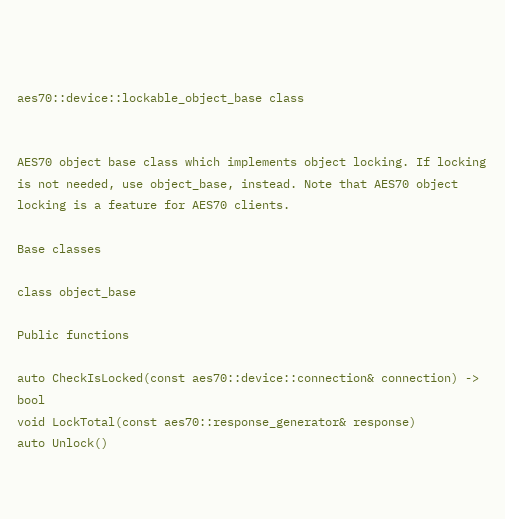aes70::device::lockable_object_base class


AES70 object base class which implements object locking. If locking is not needed, use object_base, instead. Note that AES70 object locking is a feature for AES70 clients.

Base classes

class object_base

Public functions

auto CheckIsLocked(const aes70::device::connection& connection) -> bool
void LockTotal(const aes70::response_generator& response)
auto Unlock()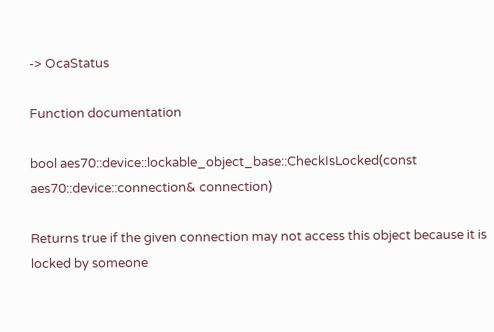-> OcaStatus

Function documentation

bool aes70::device::lockable_object_base::CheckIsLocked(const aes70::device::connection& connection)

Returns true if the given connection may not access this object because it is locked by someone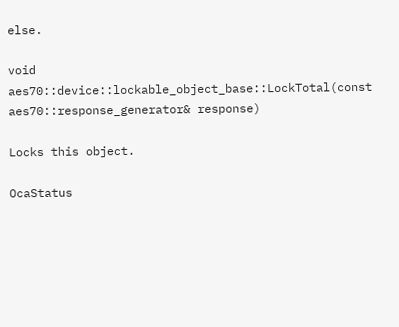else.

void aes70::device::lockable_object_base::LockTotal(const aes70::response_generator& response)

Locks this object.

OcaStatus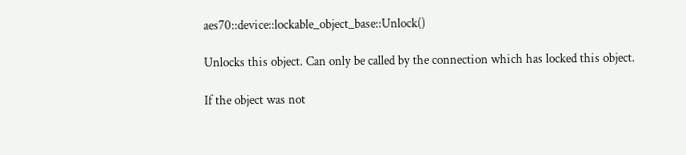aes70::device::lockable_object_base::Unlock()

Unlocks this object. Can only be called by the connection which has locked this object.

If the object was not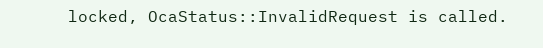locked, OcaStatus::InvalidRequest is called.